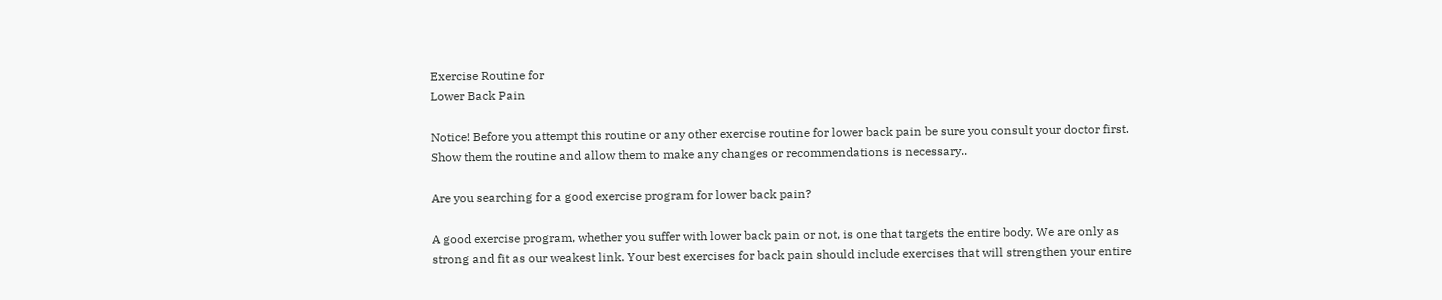Exercise Routine for
Lower Back Pain

Notice! Before you attempt this routine or any other exercise routine for lower back pain be sure you consult your doctor first. Show them the routine and allow them to make any changes or recommendations is necessary..

Are you searching for a good exercise program for lower back pain?

A good exercise program, whether you suffer with lower back pain or not, is one that targets the entire body. We are only as strong and fit as our weakest link. Your best exercises for back pain should include exercises that will strengthen your entire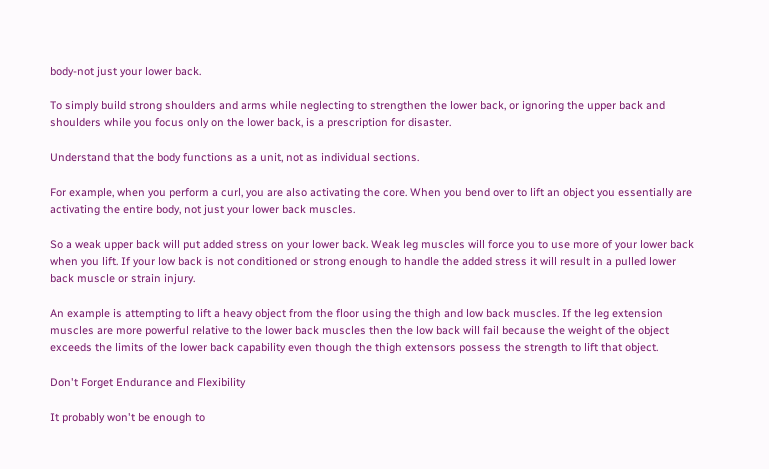body-not just your lower back.

To simply build strong shoulders and arms while neglecting to strengthen the lower back, or ignoring the upper back and shoulders while you focus only on the lower back, is a prescription for disaster.

Understand that the body functions as a unit, not as individual sections.

For example, when you perform a curl, you are also activating the core. When you bend over to lift an object you essentially are activating the entire body, not just your lower back muscles.

So a weak upper back will put added stress on your lower back. Weak leg muscles will force you to use more of your lower back when you lift. If your low back is not conditioned or strong enough to handle the added stress it will result in a pulled lower back muscle or strain injury.

An example is attempting to lift a heavy object from the floor using the thigh and low back muscles. If the leg extension muscles are more powerful relative to the lower back muscles then the low back will fail because the weight of the object exceeds the limits of the lower back capability even though the thigh extensors possess the strength to lift that object.

Don't Forget Endurance and Flexibility

It probably won't be enough to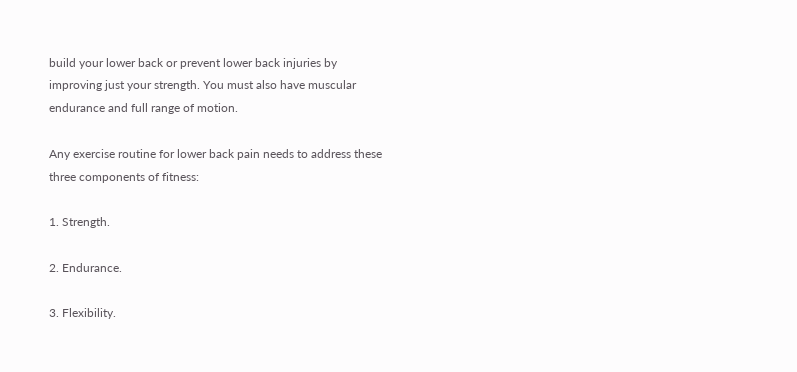build your lower back or prevent lower back injuries by improving just your strength. You must also have muscular endurance and full range of motion.

Any exercise routine for lower back pain needs to address these three components of fitness:

1. Strength.

2. Endurance.

3. Flexibility.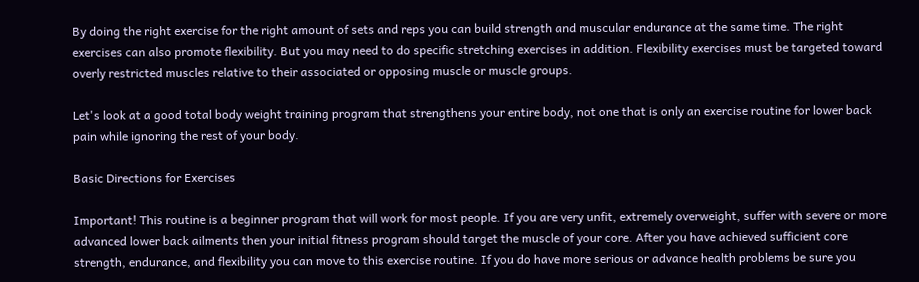By doing the right exercise for the right amount of sets and reps you can build strength and muscular endurance at the same time. The right exercises can also promote flexibility. But you may need to do specific stretching exercises in addition. Flexibility exercises must be targeted toward overly restricted muscles relative to their associated or opposing muscle or muscle groups.

Let's look at a good total body weight training program that strengthens your entire body, not one that is only an exercise routine for lower back pain while ignoring the rest of your body.

Basic Directions for Exercises

Important! This routine is a beginner program that will work for most people. If you are very unfit, extremely overweight, suffer with severe or more advanced lower back ailments then your initial fitness program should target the muscle of your core. After you have achieved sufficient core strength, endurance, and flexibility you can move to this exercise routine. If you do have more serious or advance health problems be sure you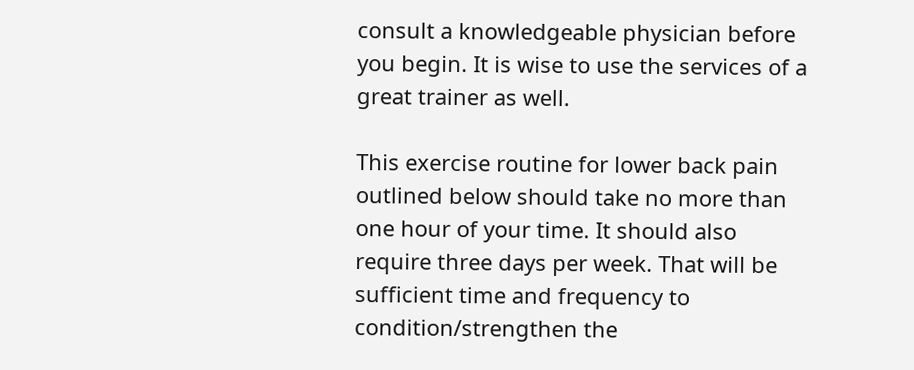consult a knowledgeable physician before you begin. It is wise to use the services of a great trainer as well.

This exercise routine for lower back pain outlined below should take no more than one hour of your time. It should also require three days per week. That will be sufficient time and frequency to condition/strengthen the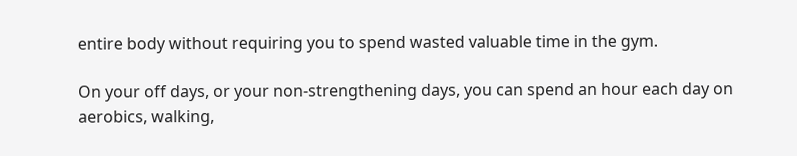entire body without requiring you to spend wasted valuable time in the gym.

On your off days, or your non-strengthening days, you can spend an hour each day on aerobics, walking,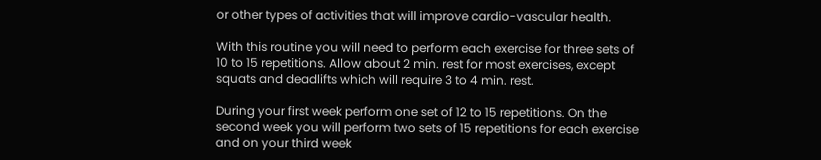or other types of activities that will improve cardio-vascular health.

With this routine you will need to perform each exercise for three sets of 10 to 15 repetitions. Allow about 2 min. rest for most exercises, except squats and deadlifts which will require 3 to 4 min. rest.

During your first week perform one set of 12 to 15 repetitions. On the second week you will perform two sets of 15 repetitions for each exercise and on your third week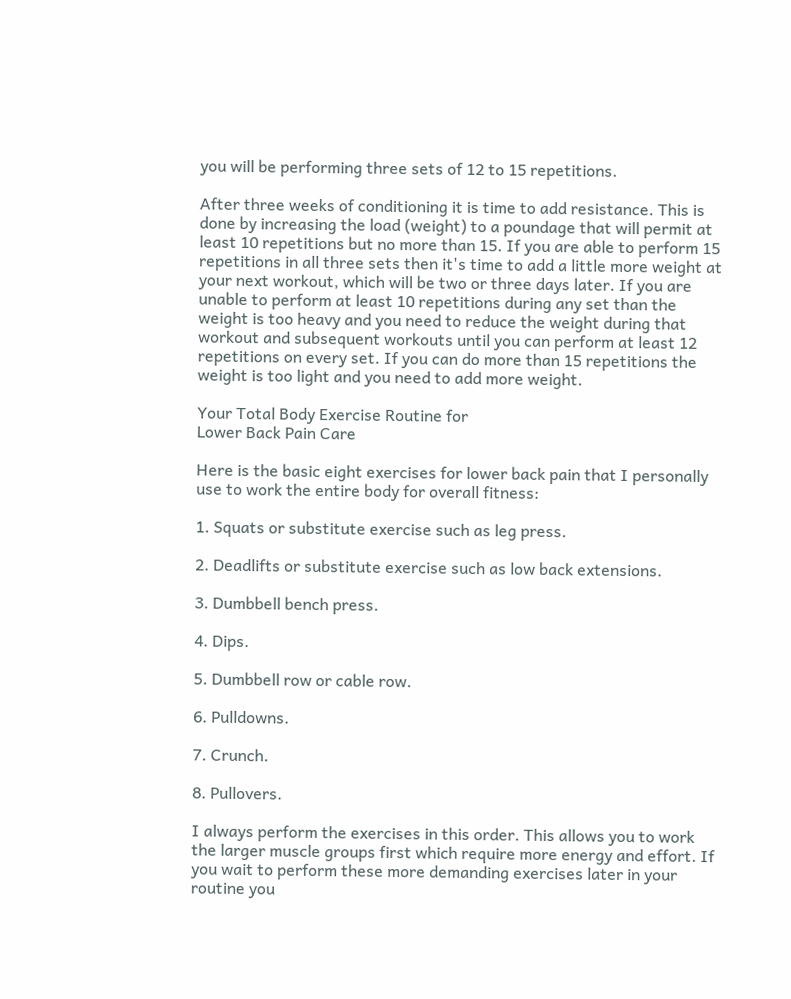you will be performing three sets of 12 to 15 repetitions.

After three weeks of conditioning it is time to add resistance. This is done by increasing the load (weight) to a poundage that will permit at least 10 repetitions but no more than 15. If you are able to perform 15 repetitions in all three sets then it's time to add a little more weight at your next workout, which will be two or three days later. If you are unable to perform at least 10 repetitions during any set than the weight is too heavy and you need to reduce the weight during that workout and subsequent workouts until you can perform at least 12 repetitions on every set. If you can do more than 15 repetitions the weight is too light and you need to add more weight.

Your Total Body Exercise Routine for
Lower Back Pain Care

Here is the basic eight exercises for lower back pain that I personally use to work the entire body for overall fitness:

1. Squats or substitute exercise such as leg press.

2. Deadlifts or substitute exercise such as low back extensions.

3. Dumbbell bench press.

4. Dips.

5. Dumbbell row or cable row.

6. Pulldowns.

7. Crunch.

8. Pullovers.

I always perform the exercises in this order. This allows you to work the larger muscle groups first which require more energy and effort. If you wait to perform these more demanding exercises later in your routine you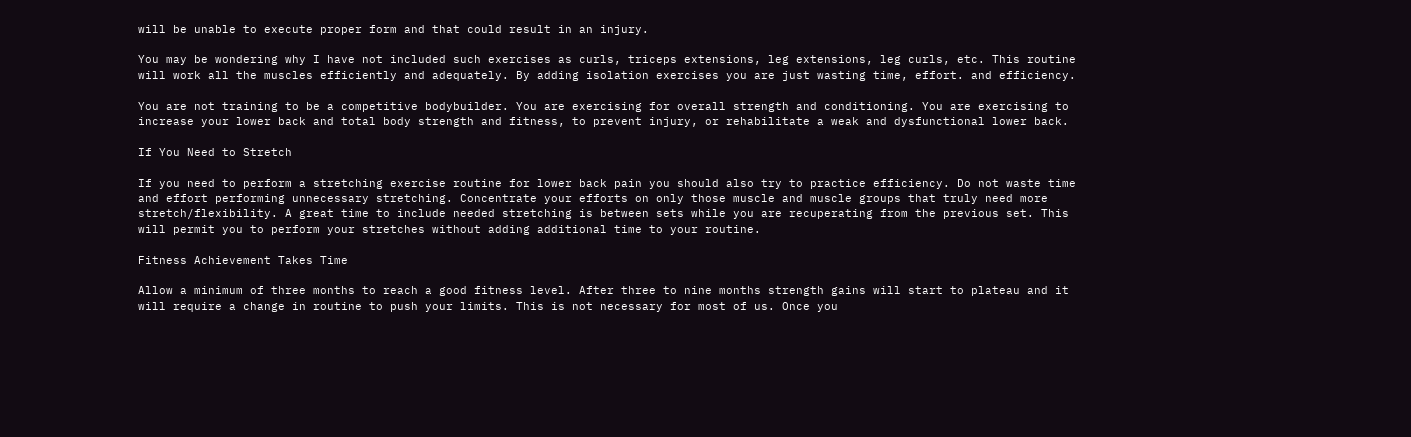will be unable to execute proper form and that could result in an injury.

You may be wondering why I have not included such exercises as curls, triceps extensions, leg extensions, leg curls, etc. This routine will work all the muscles efficiently and adequately. By adding isolation exercises you are just wasting time, effort. and efficiency.

You are not training to be a competitive bodybuilder. You are exercising for overall strength and conditioning. You are exercising to increase your lower back and total body strength and fitness, to prevent injury, or rehabilitate a weak and dysfunctional lower back.

If You Need to Stretch

If you need to perform a stretching exercise routine for lower back pain you should also try to practice efficiency. Do not waste time and effort performing unnecessary stretching. Concentrate your efforts on only those muscle and muscle groups that truly need more stretch/flexibility. A great time to include needed stretching is between sets while you are recuperating from the previous set. This will permit you to perform your stretches without adding additional time to your routine.

Fitness Achievement Takes Time

Allow a minimum of three months to reach a good fitness level. After three to nine months strength gains will start to plateau and it will require a change in routine to push your limits. This is not necessary for most of us. Once you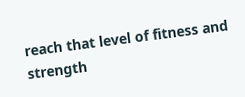reach that level of fitness and strength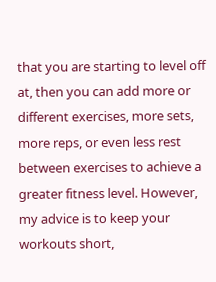that you are starting to level off at, then you can add more or different exercises, more sets, more reps, or even less rest between exercises to achieve a greater fitness level. However, my advice is to keep your workouts short,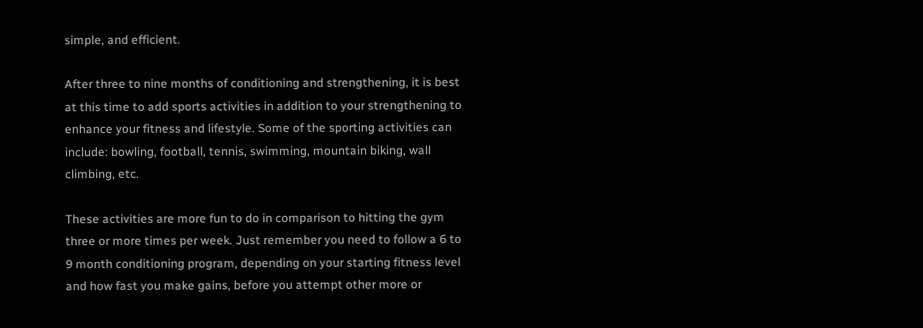simple, and efficient.

After three to nine months of conditioning and strengthening, it is best at this time to add sports activities in addition to your strengthening to enhance your fitness and lifestyle. Some of the sporting activities can include: bowling, football, tennis, swimming, mountain biking, wall climbing, etc.

These activities are more fun to do in comparison to hitting the gym three or more times per week. Just remember you need to follow a 6 to 9 month conditioning program, depending on your starting fitness level and how fast you make gains, before you attempt other more or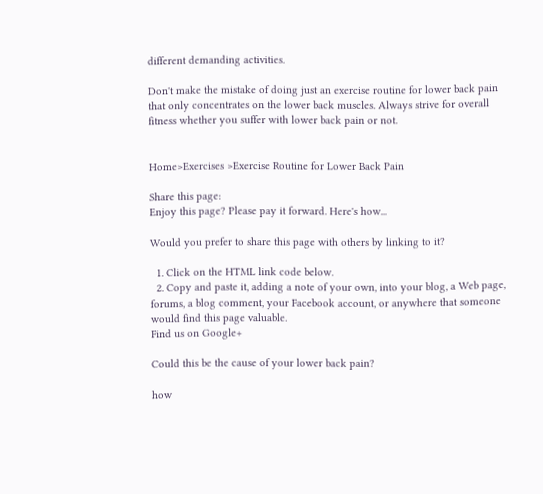different demanding activities.

Don't make the mistake of doing just an exercise routine for lower back pain that only concentrates on the lower back muscles. Always strive for overall fitness whether you suffer with lower back pain or not.


Home>Exercises >Exercise Routine for Lower Back Pain

Share this page:
Enjoy this page? Please pay it forward. Here's how...

Would you prefer to share this page with others by linking to it?

  1. Click on the HTML link code below.
  2. Copy and paste it, adding a note of your own, into your blog, a Web page, forums, a blog comment, your Facebook account, or anywhere that someone would find this page valuable.
Find us on Google+

Could this be the cause of your lower back pain?

how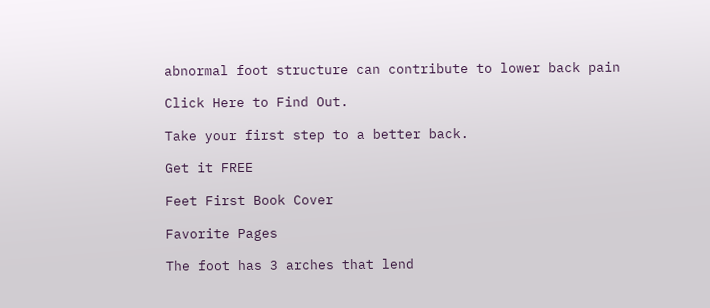abnormal foot structure can contribute to lower back pain

Click Here to Find Out.

Take your first step to a better back.

Get it FREE

Feet First Book Cover

Favorite Pages

The foot has 3 arches that lend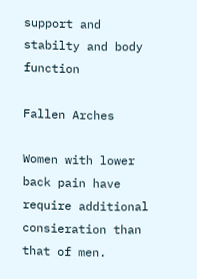support and stabilty and body function

Fallen Arches

Women with lower back pain have require additional consieration than that of men.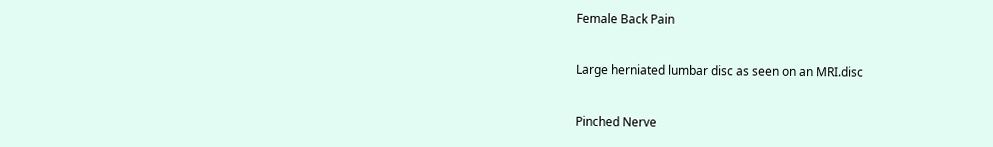Female Back Pain

Large herniated lumbar disc as seen on an MRI.disc

Pinched Nerve